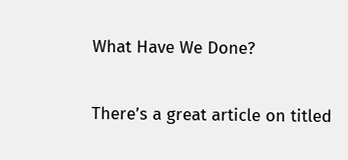What Have We Done?

There’s a great article on titled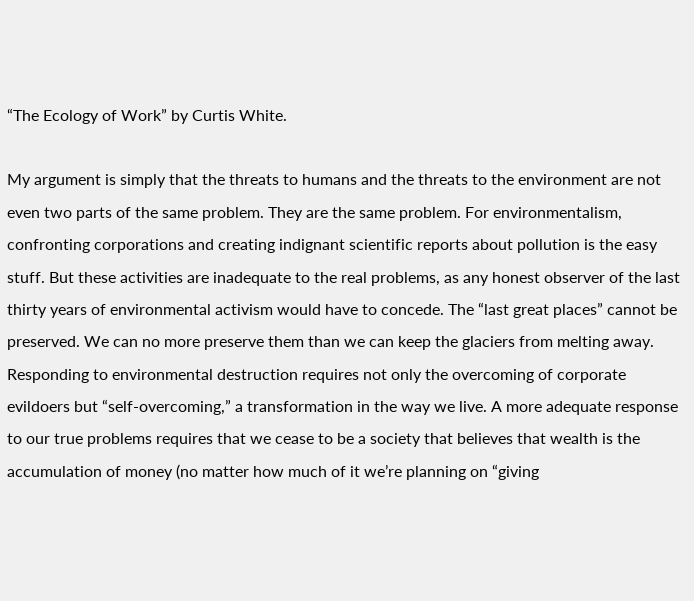“The Ecology of Work” by Curtis White.

My argument is simply that the threats to humans and the threats to the environment are not even two parts of the same problem. They are the same problem. For environmentalism, confronting corporations and creating indignant scientific reports about pollution is the easy stuff. But these activities are inadequate to the real problems, as any honest observer of the last thirty years of environmental activism would have to concede. The “last great places” cannot be preserved. We can no more preserve them than we can keep the glaciers from melting away. Responding to environmental destruction requires not only the overcoming of corporate evildoers but “self-overcoming,” a transformation in the way we live. A more adequate response to our true problems requires that we cease to be a society that believes that wealth is the accumulation of money (no matter how much of it we’re planning on “giving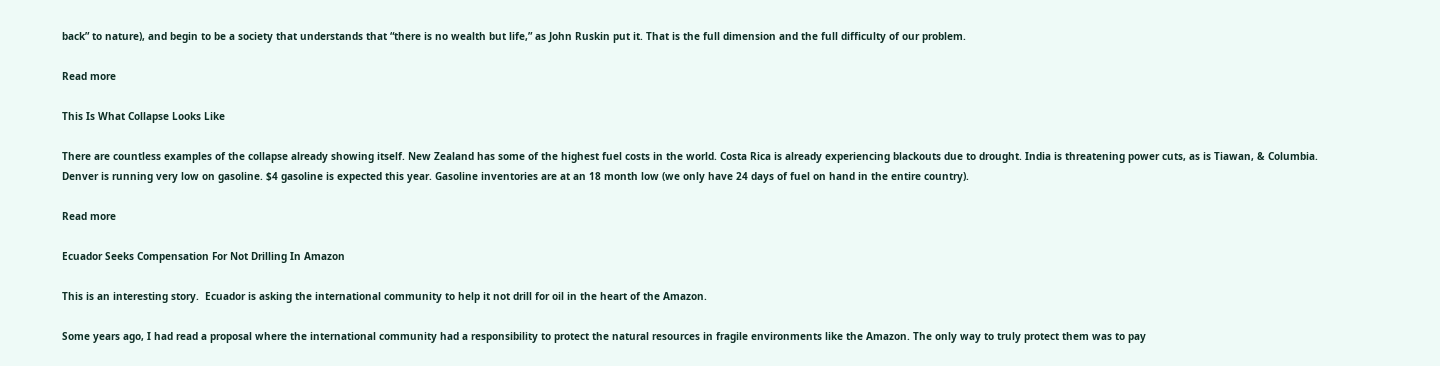back” to nature), and begin to be a society that understands that “there is no wealth but life,” as John Ruskin put it. That is the full dimension and the full difficulty of our problem.

Read more

This Is What Collapse Looks Like

There are countless examples of the collapse already showing itself. New Zealand has some of the highest fuel costs in the world. Costa Rica is already experiencing blackouts due to drought. India is threatening power cuts, as is Tiawan, & Columbia. Denver is running very low on gasoline. $4 gasoline is expected this year. Gasoline inventories are at an 18 month low (we only have 24 days of fuel on hand in the entire country).

Read more

Ecuador Seeks Compensation For Not Drilling In Amazon

This is an interesting story.  Ecuador is asking the international community to help it not drill for oil in the heart of the Amazon.

Some years ago, I had read a proposal where the international community had a responsibility to protect the natural resources in fragile environments like the Amazon. The only way to truly protect them was to pay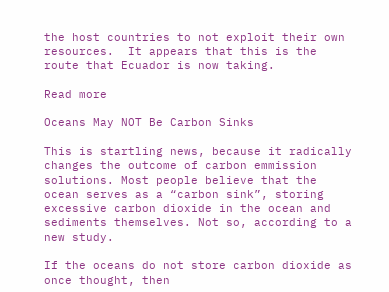the host countries to not exploit their own resources.  It appears that this is the route that Ecuador is now taking.

Read more

Oceans May NOT Be Carbon Sinks

This is startling news, because it radically changes the outcome of carbon emmission solutions. Most people believe that the ocean serves as a “carbon sink”, storing excessive carbon dioxide in the ocean and sediments themselves. Not so, according to a new study.

If the oceans do not store carbon dioxide as once thought, then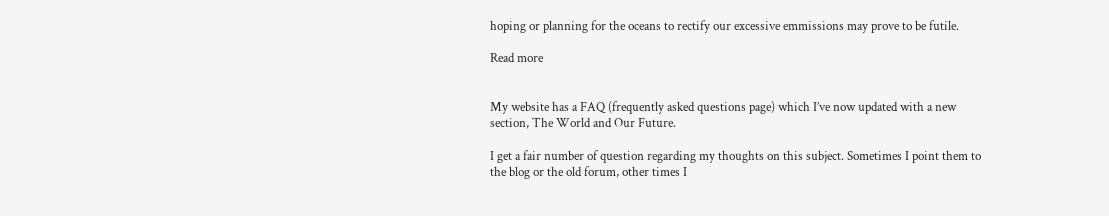hoping or planning for the oceans to rectify our excessive emmissions may prove to be futile.

Read more


My website has a FAQ (frequently asked questions page) which I’ve now updated with a new section, The World and Our Future.

I get a fair number of question regarding my thoughts on this subject. Sometimes I point them to the blog or the old forum, other times I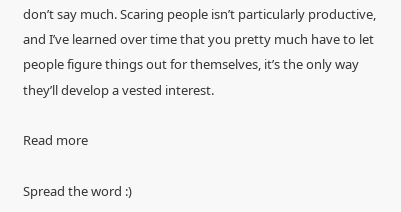don’t say much. Scaring people isn’t particularly productive, and I’ve learned over time that you pretty much have to let people figure things out for themselves, it’s the only way they’ll develop a vested interest.

Read more

Spread the word :)